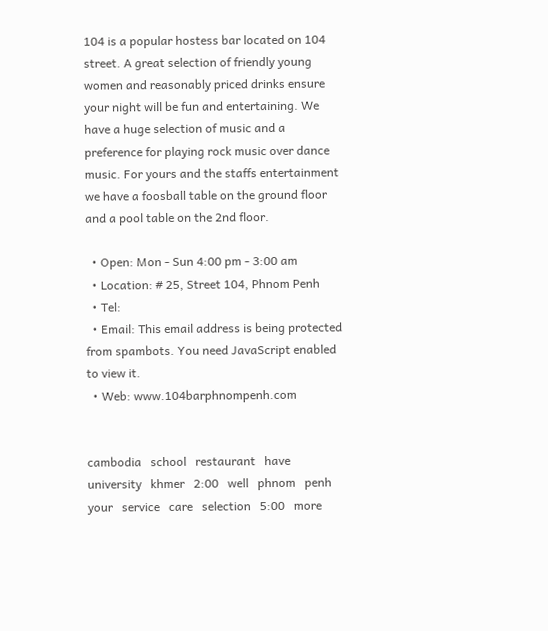104 is a popular hostess bar located on 104 street. A great selection of friendly young women and reasonably priced drinks ensure your night will be fun and entertaining. We have a huge selection of music and a preference for playing rock music over dance music. For yours and the staffs entertainment we have a foosball table on the ground floor and a pool table on the 2nd floor.

  • Open: Mon - Sun 4:00 pm - 3:00 am
  • Location: # 25, Street 104, Phnom Penh
  • Tel:
  • Email: This email address is being protected from spambots. You need JavaScript enabled to view it.
  • Web: www.104barphnompenh.com


cambodia   school   restaurant   have   university   khmer   2:00   well   phnom   penh   your   service   care   selection   5:00   more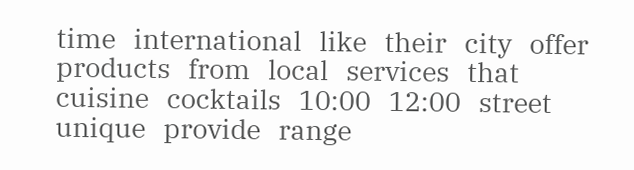time   international   like   their   city   offer   products   from   local   services   that   cuisine   cocktails   10:00   12:00   street   unique   provide   range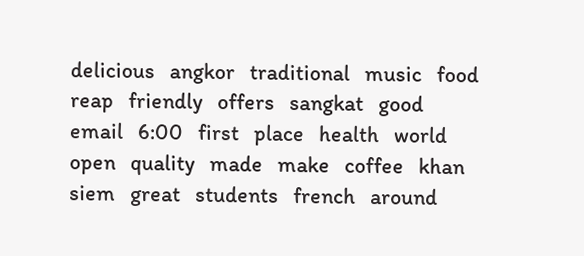delicious   angkor   traditional   music   food   reap   friendly   offers   sangkat   good   email   6:00   first   place   health   world   open   quality   made   make   coffee   khan   siem   great   students   french   around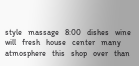style   massage   8:00   dishes   wine   will   fresh   house   center   many   atmosphere   this   shop   over   than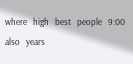where   high   best   people   9:00   also   years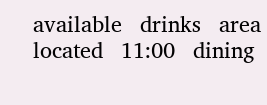available   drinks   area   located   11:00   dining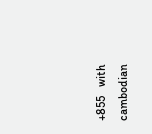+855   with   cambodian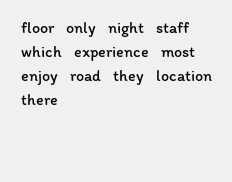floor   only   night   staff   which   experience   most   enjoy   road   they   location   there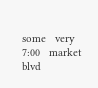some   very   7:00   market   blvd